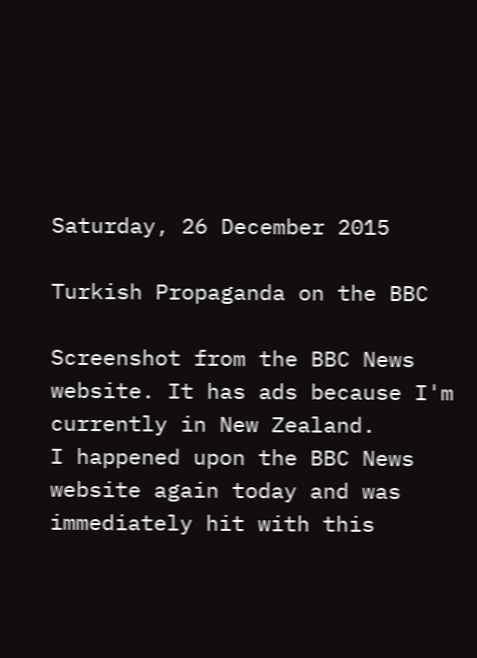Saturday, 26 December 2015

Turkish Propaganda on the BBC

Screenshot from the BBC News website. It has ads because I'm currently in New Zealand.
I happened upon the BBC News website again today and was immediately hit with this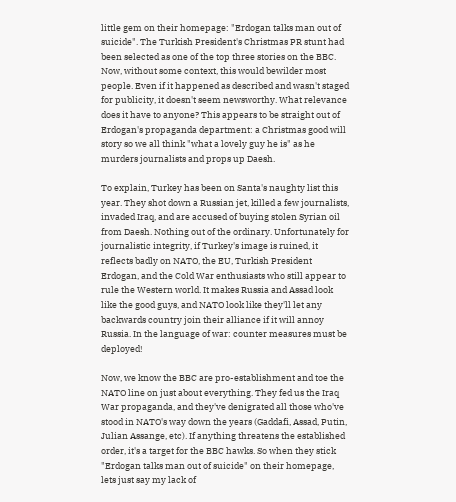little gem on their homepage: "Erdogan talks man out of suicide". The Turkish President's Christmas PR stunt had been selected as one of the top three stories on the BBC. Now, without some context, this would bewilder most people. Even if it happened as described and wasn't staged for publicity, it doesn't seem newsworthy. What relevance does it have to anyone? This appears to be straight out of Erdogan's propaganda department: a Christmas good will story so we all think "what a lovely guy he is" as he murders journalists and props up Daesh.

To explain, Turkey has been on Santa's naughty list this year. They shot down a Russian jet, killed a few journalists, invaded Iraq, and are accused of buying stolen Syrian oil from Daesh. Nothing out of the ordinary. Unfortunately for journalistic integrity, if Turkey's image is ruined, it reflects badly on NATO, the EU, Turkish President Erdogan, and the Cold War enthusiasts who still appear to rule the Western world. It makes Russia and Assad look like the good guys, and NATO look like they'll let any backwards country join their alliance if it will annoy Russia. In the language of war: counter measures must be deployed!

Now, we know the BBC are pro-establishment and toe the NATO line on just about everything. They fed us the Iraq War propaganda, and they've denigrated all those who've stood in NATO's way down the years (Gaddafi, Assad, Putin, Julian Assange, etc). If anything threatens the established order, it's a target for the BBC hawks. So when they stick "Erdogan talks man out of suicide" on their homepage, lets just say my lack of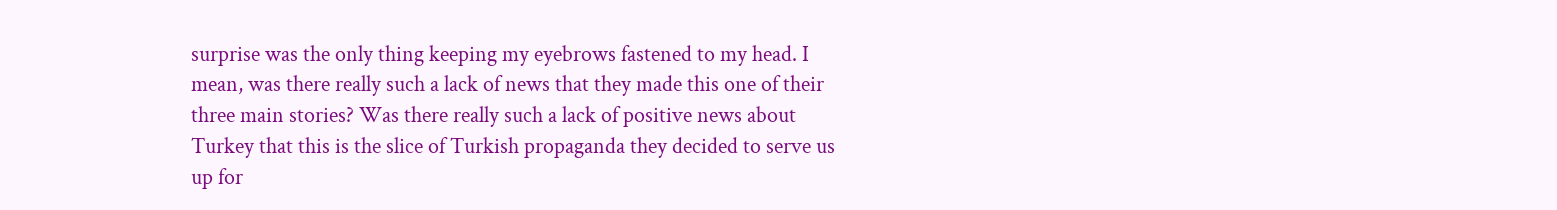surprise was the only thing keeping my eyebrows fastened to my head. I mean, was there really such a lack of news that they made this one of their three main stories? Was there really such a lack of positive news about Turkey that this is the slice of Turkish propaganda they decided to serve us up for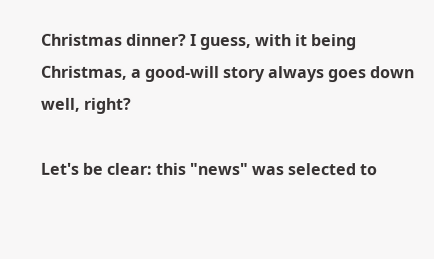Christmas dinner? I guess, with it being Christmas, a good-will story always goes down well, right?

Let's be clear: this "news" was selected to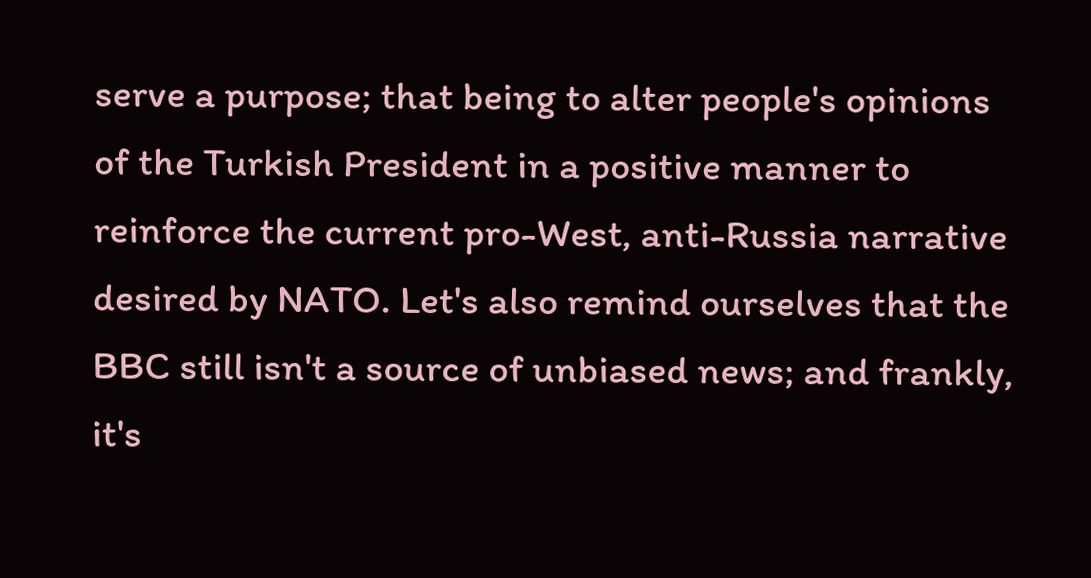serve a purpose; that being to alter people's opinions of the Turkish President in a positive manner to reinforce the current pro-West, anti-Russia narrative desired by NATO. Let's also remind ourselves that the BBC still isn't a source of unbiased news; and frankly, it's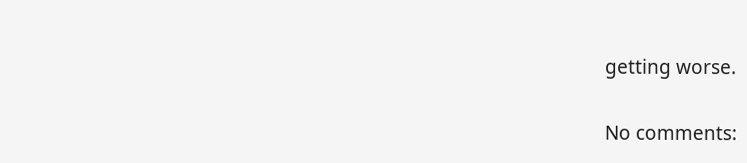getting worse.

No comments: